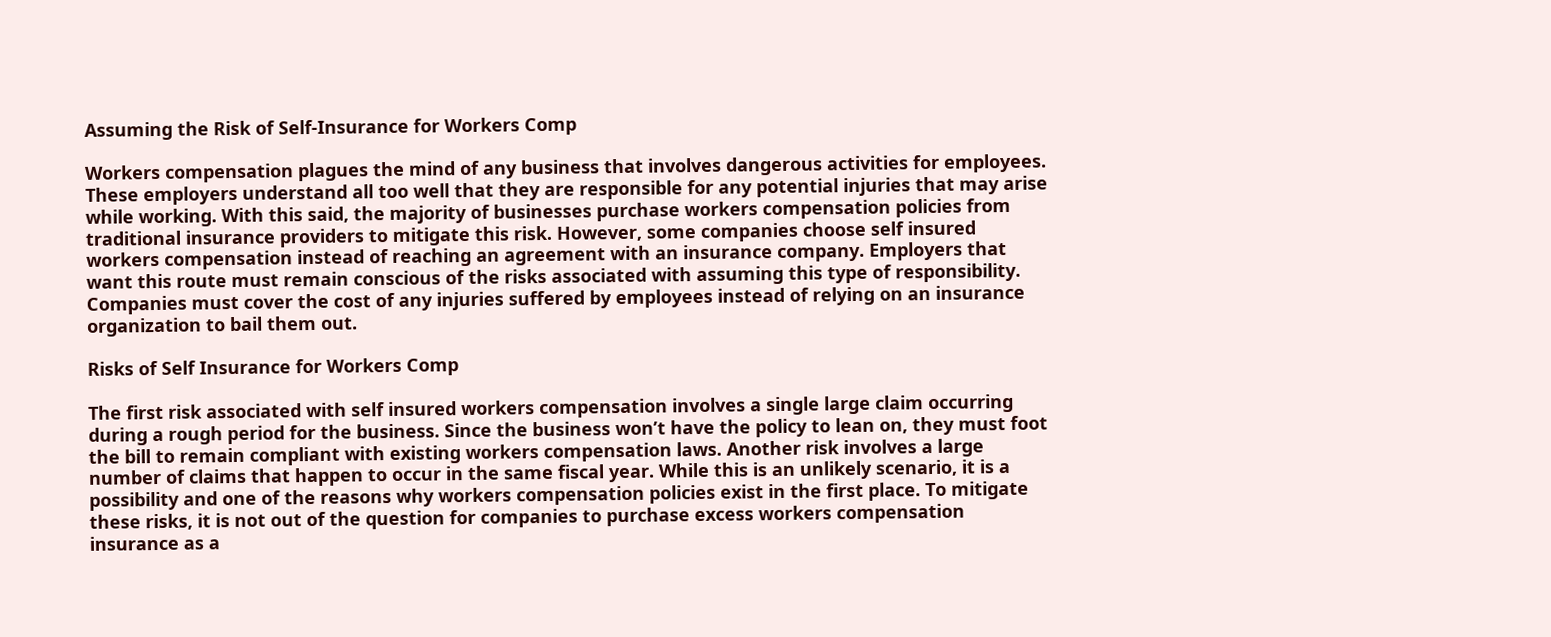Assuming the Risk of Self-Insurance for Workers Comp

Workers compensation plagues the mind of any business that involves dangerous activities for employees. These employers understand all too well that they are responsible for any potential injuries that may arise while working. With this said, the majority of businesses purchase workers compensation policies from traditional insurance providers to mitigate this risk. However, some companies choose self insured workers compensation instead of reaching an agreement with an insurance company. Employers that want this route must remain conscious of the risks associated with assuming this type of responsibility. Companies must cover the cost of any injuries suffered by employees instead of relying on an insurance organization to bail them out.

Risks of Self Insurance for Workers Comp

The first risk associated with self insured workers compensation involves a single large claim occurring during a rough period for the business. Since the business won’t have the policy to lean on, they must foot the bill to remain compliant with existing workers compensation laws. Another risk involves a large number of claims that happen to occur in the same fiscal year. While this is an unlikely scenario, it is a possibility and one of the reasons why workers compensation policies exist in the first place. To mitigate these risks, it is not out of the question for companies to purchase excess workers compensation insurance as a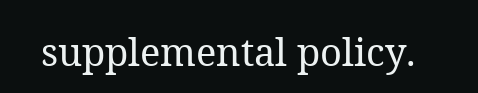supplemental policy.